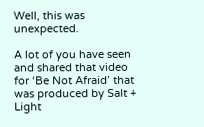Well, this was unexpected.

A lot of you have seen and shared that video for ‘Be Not Afraid’ that was produced by Salt + Light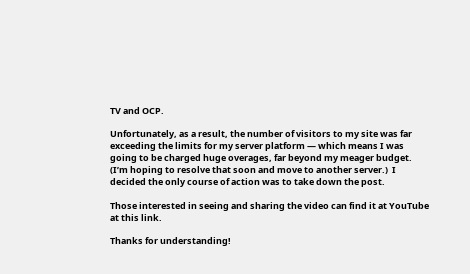TV and OCP.

Unfortunately, as a result, the number of visitors to my site was far exceeding the limits for my server platform — which means I was going to be charged huge overages, far beyond my meager budget. (I’m hoping to resolve that soon and move to another server.)  I decided the only course of action was to take down the post.

Those interested in seeing and sharing the video can find it at YouTube at this link.

Thanks for understanding!